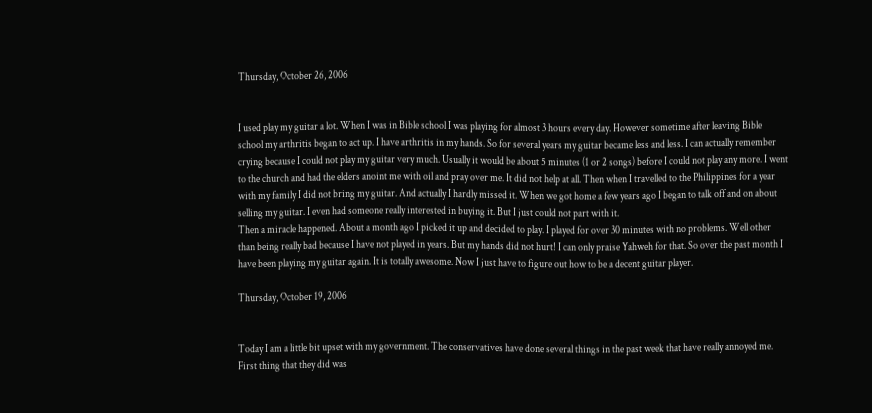Thursday, October 26, 2006


I used play my guitar a lot. When I was in Bible school I was playing for almost 3 hours every day. However sometime after leaving Bible school my arthritis began to act up. I have arthritis in my hands. So for several years my guitar became less and less. I can actually remember crying because I could not play my guitar very much. Usually it would be about 5 minutes (1 or 2 songs) before I could not play any more. I went to the church and had the elders anoint me with oil and pray over me. It did not help at all. Then when I travelled to the Philippines for a year with my family I did not bring my guitar. And actually I hardly missed it. When we got home a few years ago I began to talk off and on about selling my guitar. I even had someone really interested in buying it. But I just could not part with it.
Then a miracle happened. About a month ago I picked it up and decided to play. I played for over 30 minutes with no problems. Well other than being really bad because I have not played in years. But my hands did not hurt! I can only praise Yahweh for that. So over the past month I have been playing my guitar again. It is totally awesome. Now I just have to figure out how to be a decent guitar player.

Thursday, October 19, 2006


Today I am a little bit upset with my government. The conservatives have done several things in the past week that have really annoyed me.
First thing that they did was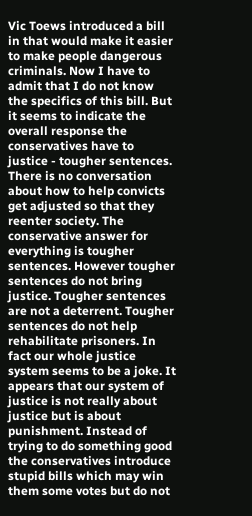Vic Toews introduced a bill in that would make it easier to make people dangerous criminals. Now I have to admit that I do not know the specifics of this bill. But it seems to indicate the overall response the conservatives have to justice - tougher sentences. There is no conversation about how to help convicts get adjusted so that they reenter society. The conservative answer for everything is tougher sentences. However tougher sentences do not bring justice. Tougher sentences are not a deterrent. Tougher sentences do not help rehabilitate prisoners. In fact our whole justice system seems to be a joke. It appears that our system of justice is not really about justice but is about punishment. Instead of trying to do something good the conservatives introduce stupid bills which may win them some votes but do not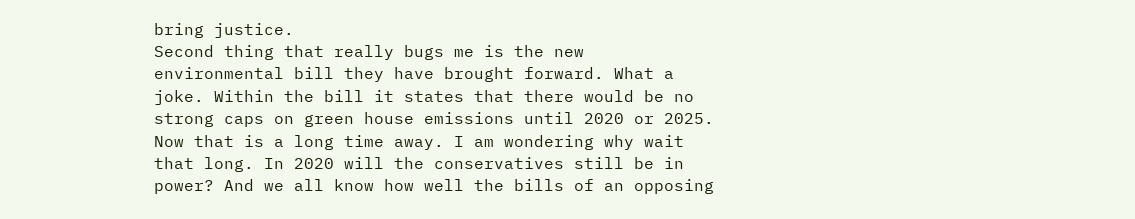bring justice.
Second thing that really bugs me is the new environmental bill they have brought forward. What a joke. Within the bill it states that there would be no strong caps on green house emissions until 2020 or 2025. Now that is a long time away. I am wondering why wait that long. In 2020 will the conservatives still be in power? And we all know how well the bills of an opposing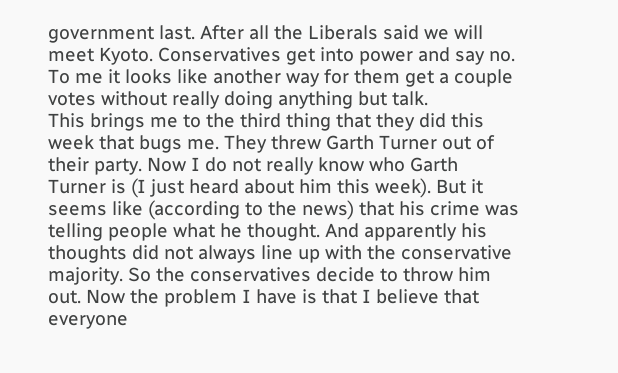government last. After all the Liberals said we will meet Kyoto. Conservatives get into power and say no. To me it looks like another way for them get a couple votes without really doing anything but talk.
This brings me to the third thing that they did this week that bugs me. They threw Garth Turner out of their party. Now I do not really know who Garth Turner is (I just heard about him this week). But it seems like (according to the news) that his crime was telling people what he thought. And apparently his thoughts did not always line up with the conservative majority. So the conservatives decide to throw him out. Now the problem I have is that I believe that everyone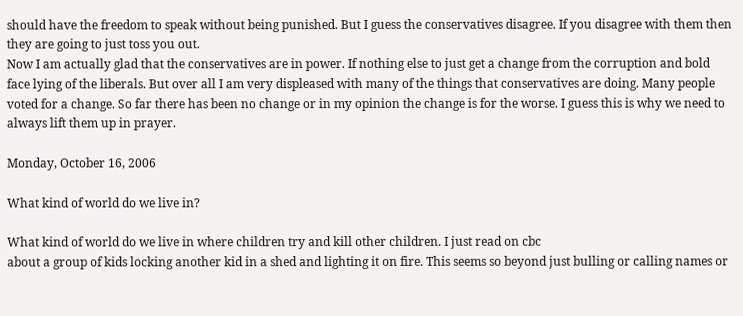should have the freedom to speak without being punished. But I guess the conservatives disagree. If you disagree with them then they are going to just toss you out.
Now I am actually glad that the conservatives are in power. If nothing else to just get a change from the corruption and bold face lying of the liberals. But over all I am very displeased with many of the things that conservatives are doing. Many people voted for a change. So far there has been no change or in my opinion the change is for the worse. I guess this is why we need to always lift them up in prayer.

Monday, October 16, 2006

What kind of world do we live in?

What kind of world do we live in where children try and kill other children. I just read on cbc
about a group of kids locking another kid in a shed and lighting it on fire. This seems so beyond just bulling or calling names or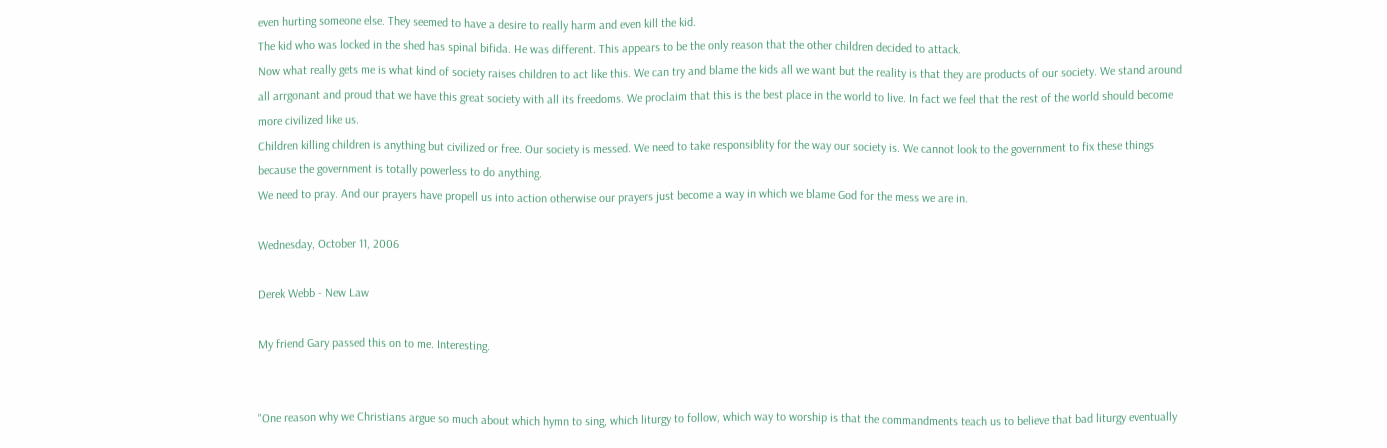even hurting someone else. They seemed to have a desire to really harm and even kill the kid.
The kid who was locked in the shed has spinal bifida. He was different. This appears to be the only reason that the other children decided to attack.
Now what really gets me is what kind of society raises children to act like this. We can try and blame the kids all we want but the reality is that they are products of our society. We stand around all arrgonant and proud that we have this great society with all its freedoms. We proclaim that this is the best place in the world to live. In fact we feel that the rest of the world should become more civilized like us.
Children killing children is anything but civilized or free. Our society is messed. We need to take responsiblity for the way our society is. We cannot look to the government to fix these things because the government is totally powerless to do anything.
We need to pray. And our prayers have propell us into action otherwise our prayers just become a way in which we blame God for the mess we are in.

Wednesday, October 11, 2006

Derek Webb - New Law

My friend Gary passed this on to me. Interesting.


"One reason why we Christians argue so much about which hymn to sing, which liturgy to follow, which way to worship is that the commandments teach us to believe that bad liturgy eventually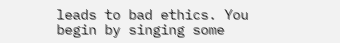leads to bad ethics. You begin by singing some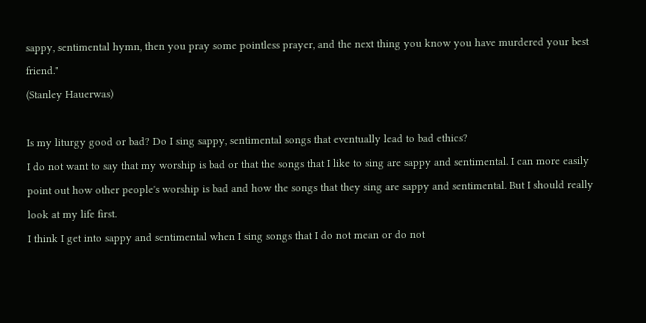sappy, sentimental hymn, then you pray some pointless prayer, and the next thing you know you have murdered your best friend."
(Stanley Hauerwas)

Is my liturgy good or bad? Do I sing sappy, sentimental songs that eventually lead to bad ethics?
I do not want to say that my worship is bad or that the songs that I like to sing are sappy and sentimental. I can more easily point out how other people's worship is bad and how the songs that they sing are sappy and sentimental. But I should really look at my life first.
I think I get into sappy and sentimental when I sing songs that I do not mean or do not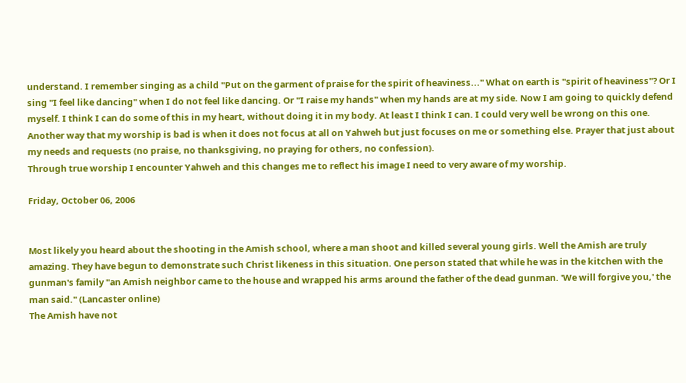understand. I remember singing as a child "Put on the garment of praise for the spirit of heaviness..." What on earth is "spirit of heaviness"? Or I sing "I feel like dancing" when I do not feel like dancing. Or "I raise my hands" when my hands are at my side. Now I am going to quickly defend myself. I think I can do some of this in my heart, without doing it in my body. At least I think I can. I could very well be wrong on this one.
Another way that my worship is bad is when it does not focus at all on Yahweh but just focuses on me or something else. Prayer that just about my needs and requests (no praise, no thanksgiving, no praying for others, no confession).
Through true worship I encounter Yahweh and this changes me to reflect his image I need to very aware of my worship.

Friday, October 06, 2006


Most likely you heard about the shooting in the Amish school, where a man shoot and killed several young girls. Well the Amish are truly amazing. They have begun to demonstrate such Christ likeness in this situation. One person stated that while he was in the kitchen with the gunman's family "an Amish neighbor came to the house and wrapped his arms around the father of the dead gunman. 'We will forgive you,' the man said." (Lancaster online)
The Amish have not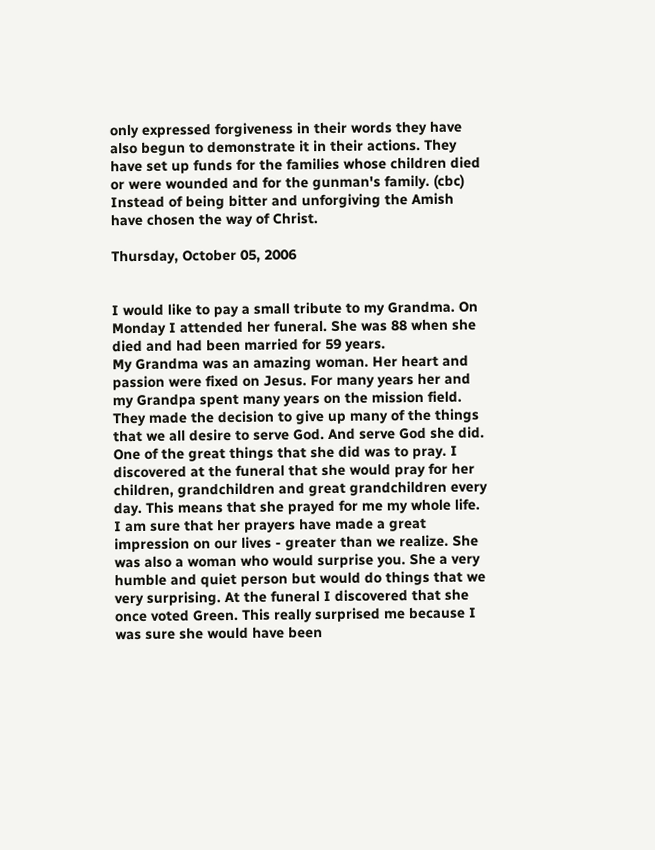only expressed forgiveness in their words they have also begun to demonstrate it in their actions. They have set up funds for the families whose children died or were wounded and for the gunman's family. (cbc) Instead of being bitter and unforgiving the Amish have chosen the way of Christ.

Thursday, October 05, 2006


I would like to pay a small tribute to my Grandma. On Monday I attended her funeral. She was 88 when she died and had been married for 59 years.
My Grandma was an amazing woman. Her heart and passion were fixed on Jesus. For many years her and my Grandpa spent many years on the mission field. They made the decision to give up many of the things that we all desire to serve God. And serve God she did. One of the great things that she did was to pray. I discovered at the funeral that she would pray for her children, grandchildren and great grandchildren every day. This means that she prayed for me my whole life. I am sure that her prayers have made a great impression on our lives - greater than we realize. She was also a woman who would surprise you. She a very humble and quiet person but would do things that we very surprising. At the funeral I discovered that she once voted Green. This really surprised me because I was sure she would have been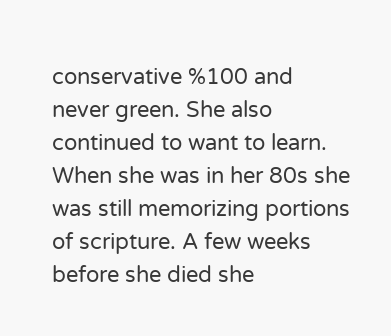conservative %100 and never green. She also continued to want to learn. When she was in her 80s she was still memorizing portions of scripture. A few weeks before she died she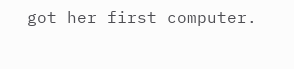got her first computer.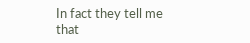In fact they tell me that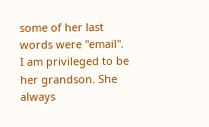some of her last words were "email".
I am privileged to be her grandson. She always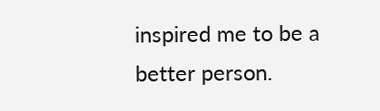inspired me to be a better person.